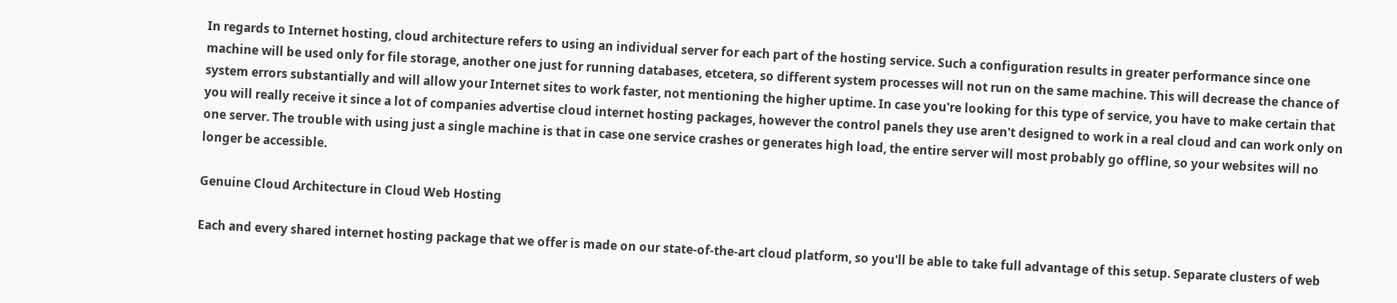In regards to Internet hosting, cloud architecture refers to using an individual server for each part of the hosting service. Such a configuration results in greater performance since one machine will be used only for file storage, another one just for running databases, etcetera, so different system processes will not run on the same machine. This will decrease the chance of system errors substantially and will allow your Internet sites to work faster, not mentioning the higher uptime. In case you're looking for this type of service, you have to make certain that you will really receive it since a lot of companies advertise cloud internet hosting packages, however the control panels they use aren't designed to work in a real cloud and can work only on one server. The trouble with using just a single machine is that in case one service crashes or generates high load, the entire server will most probably go offline, so your websites will no longer be accessible.

Genuine Cloud Architecture in Cloud Web Hosting

Each and every shared internet hosting package that we offer is made on our state-of-the-art cloud platform, so you'll be able to take full advantage of this setup. Separate clusters of web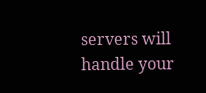servers will handle your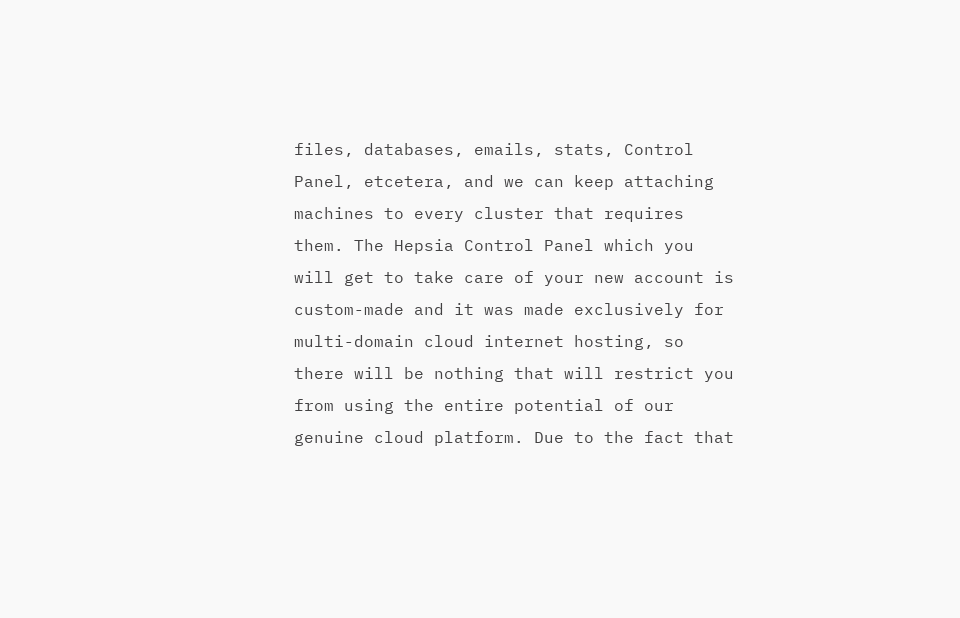files, databases, emails, stats, Control Panel, etcetera, and we can keep attaching machines to every cluster that requires them. The Hepsia Control Panel which you will get to take care of your new account is custom-made and it was made exclusively for multi-domain cloud internet hosting, so there will be nothing that will restrict you from using the entire potential of our genuine cloud platform. Due to the fact that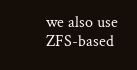we also use ZFS-based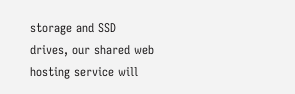storage and SSD drives, our shared web hosting service will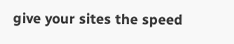give your sites the speed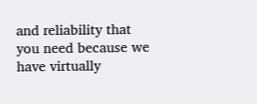and reliability that you need because we have virtually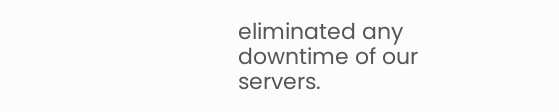eliminated any downtime of our servers.